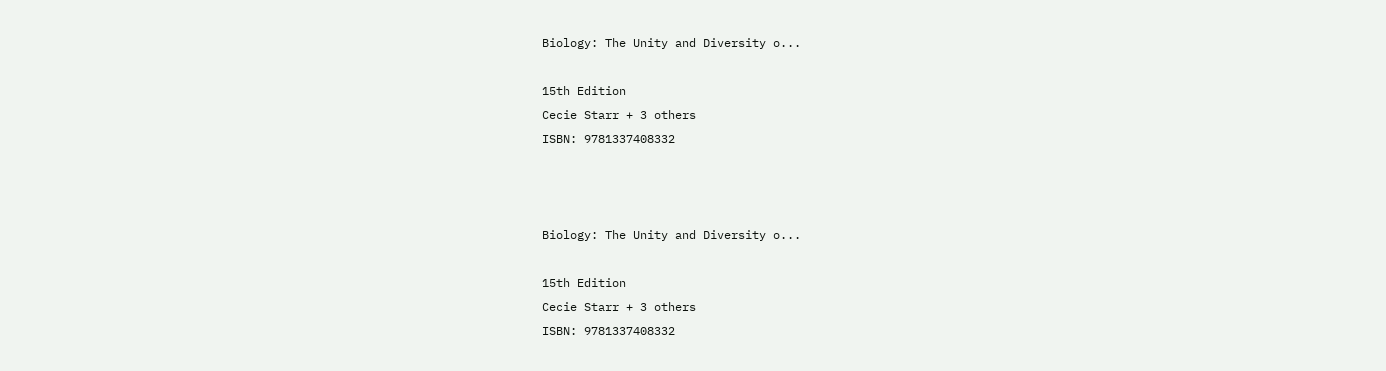Biology: The Unity and Diversity o...

15th Edition
Cecie Starr + 3 others
ISBN: 9781337408332



Biology: The Unity and Diversity o...

15th Edition
Cecie Starr + 3 others
ISBN: 9781337408332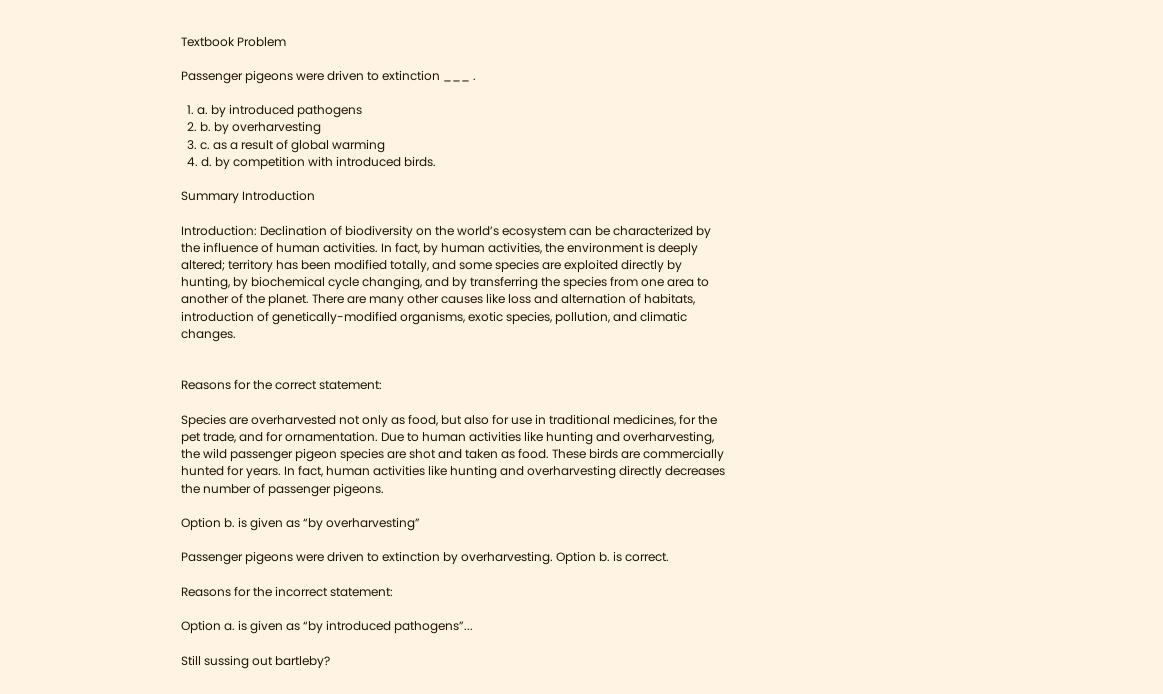Textbook Problem

Passenger pigeons were driven to extinction ___ .

  1. a. by introduced pathogens
  2. b. by overharvesting
  3. c. as a result of global warming
  4. d. by competition with introduced birds.

Summary Introduction

Introduction: Declination of biodiversity on the world’s ecosystem can be characterized by the influence of human activities. In fact, by human activities, the environment is deeply altered; territory has been modified totally, and some species are exploited directly by hunting, by biochemical cycle changing, and by transferring the species from one area to another of the planet. There are many other causes like loss and alternation of habitats, introduction of genetically-modified organisms, exotic species, pollution, and climatic changes.


Reasons for the correct statement:

Species are overharvested not only as food, but also for use in traditional medicines, for the pet trade, and for ornamentation. Due to human activities like hunting and overharvesting, the wild passenger pigeon species are shot and taken as food. These birds are commercially hunted for years. In fact, human activities like hunting and overharvesting directly decreases the number of passenger pigeons.

Option b. is given as “by overharvesting”

Passenger pigeons were driven to extinction by overharvesting. Option b. is correct.

Reasons for the incorrect statement:

Option a. is given as “by introduced pathogens”...

Still sussing out bartleby?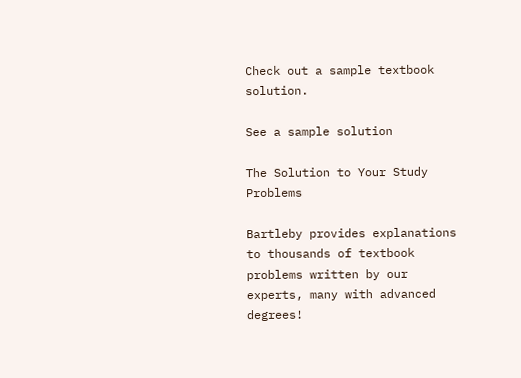Check out a sample textbook solution.

See a sample solution

The Solution to Your Study Problems

Bartleby provides explanations to thousands of textbook problems written by our experts, many with advanced degrees!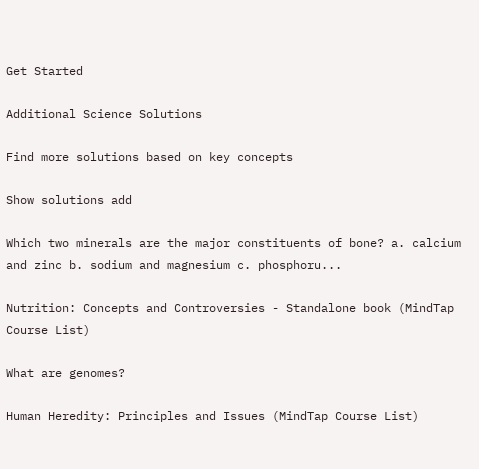Get Started

Additional Science Solutions

Find more solutions based on key concepts

Show solutions add

Which two minerals are the major constituents of bone? a. calcium and zinc b. sodium and magnesium c. phosphoru...

Nutrition: Concepts and Controversies - Standalone book (MindTap Course List)

What are genomes?

Human Heredity: Principles and Issues (MindTap Course List)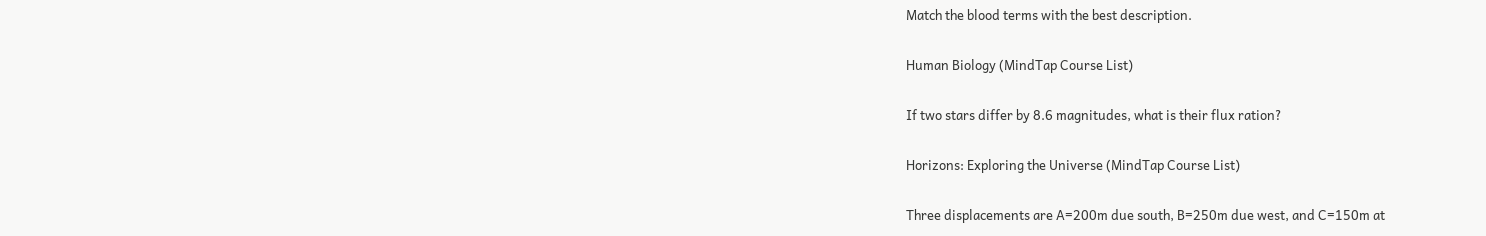Match the blood terms with the best description.

Human Biology (MindTap Course List)

If two stars differ by 8.6 magnitudes, what is their flux ration?

Horizons: Exploring the Universe (MindTap Course List)

Three displacements are A=200m due south, B=250m due west, and C=150m at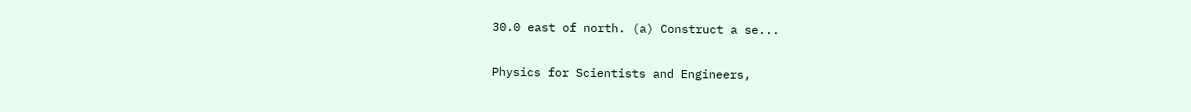30.0 east of north. (a) Construct a se...

Physics for Scientists and Engineers,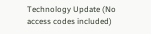Technology Update (No access codes included)